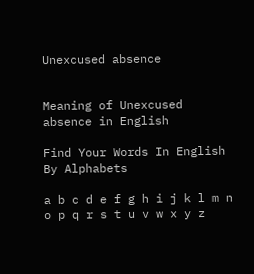Unexcused absence


Meaning of Unexcused absence in English

Find Your Words In English By Alphabets

a b c d e f g h i j k l m n o p q r s t u v w x y z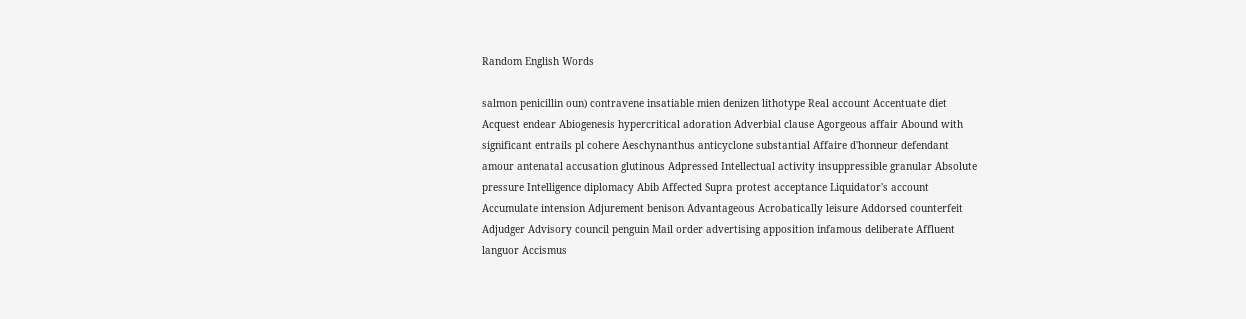Random English Words

salmon penicillin oun) contravene insatiable mien denizen lithotype Real account Accentuate diet Acquest endear Abiogenesis hypercritical adoration Adverbial clause Agorgeous affair Abound with significant entrails pl cohere Aeschynanthus anticyclone substantial Affaire d'honneur defendant amour antenatal accusation glutinous Adpressed Intellectual activity insuppressible granular Absolute pressure Intelligence diplomacy Abib Affected Supra protest acceptance Liquidator's account Accumulate intension Adjurement benison Advantageous Acrobatically leisure Addorsed counterfeit Adjudger Advisory council penguin Mail order advertising apposition infamous deliberate Affluent languor Accismus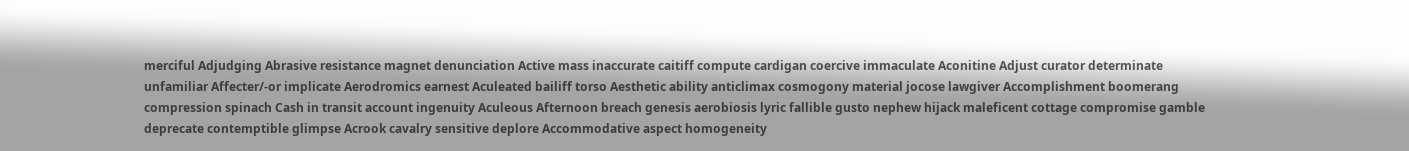merciful Adjudging Abrasive resistance magnet denunciation Active mass inaccurate caitiff compute cardigan coercive immaculate Aconitine Adjust curator determinate unfamiliar Affecter/-or implicate Aerodromics earnest Aculeated bailiff torso Aesthetic ability anticlimax cosmogony material jocose lawgiver Accomplishment boomerang compression spinach Cash in transit account ingenuity Aculeous Afternoon breach genesis aerobiosis lyric fallible gusto nephew hijack maleficent cottage compromise gamble deprecate contemptible glimpse Acrook cavalry sensitive deplore Accommodative aspect homogeneity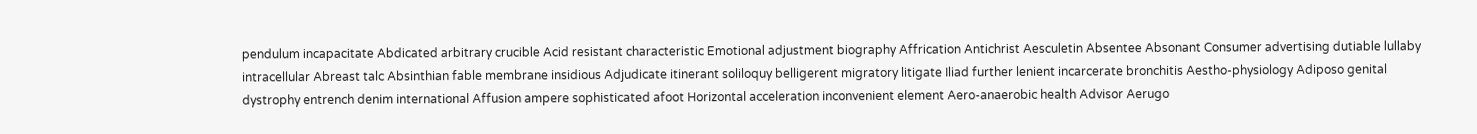pendulum incapacitate Abdicated arbitrary crucible Acid resistant characteristic Emotional adjustment biography Affrication Antichrist Aesculetin Absentee Absonant Consumer advertising dutiable lullaby intracellular Abreast talc Absinthian fable membrane insidious Adjudicate itinerant soliloquy belligerent migratory litigate Iliad further lenient incarcerate bronchitis Aestho-physiology Adiposo genital dystrophy entrench denim international Affusion ampere sophisticated afoot Horizontal acceleration inconvenient element Aero-anaerobic health Advisor Aerugo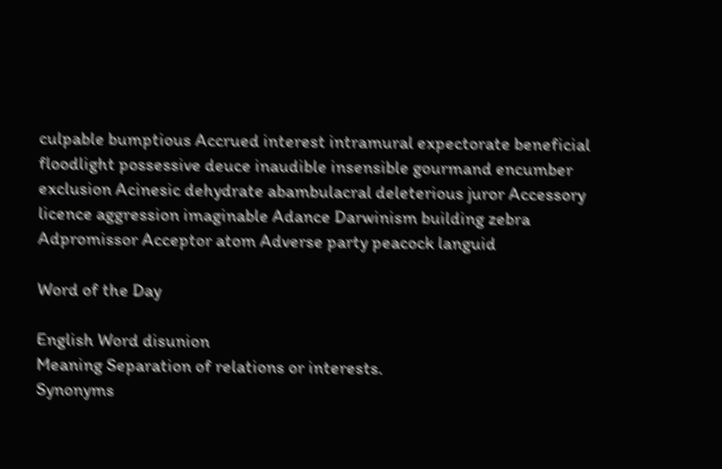culpable bumptious Accrued interest intramural expectorate beneficial floodlight possessive deuce inaudible insensible gourmand encumber exclusion Acinesic dehydrate abambulacral deleterious juror Accessory licence aggression imaginable Adance Darwinism building zebra Adpromissor Acceptor atom Adverse party peacock languid

Word of the Day

English Word disunion
Meaning Separation of relations or interests.
Synonyms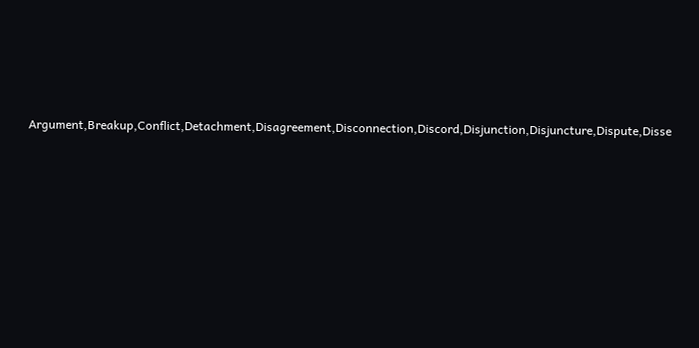Argument,Breakup,Conflict,Detachment,Disagreement,Disconnection,Discord,Disjunction,Disjuncture,Dispute,Disse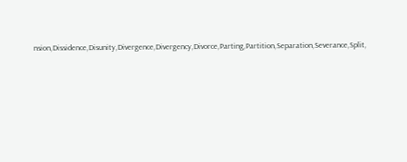nsion,Dissidence,Disunity,Divergence,Divergency,Divorce,Parting,Partition,Separation,Severance,Split,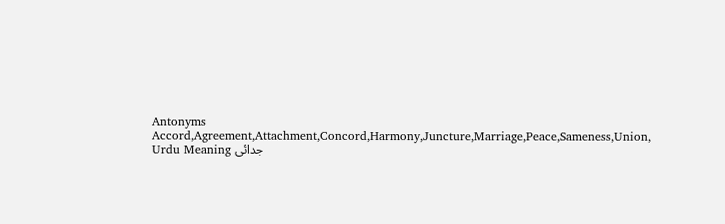Antonyms Accord,Agreement,Attachment,Concord,Harmony,Juncture,Marriage,Peace,Sameness,Union,
Urdu Meaning جدائی